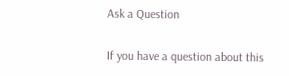Ask a Question

If you have a question about this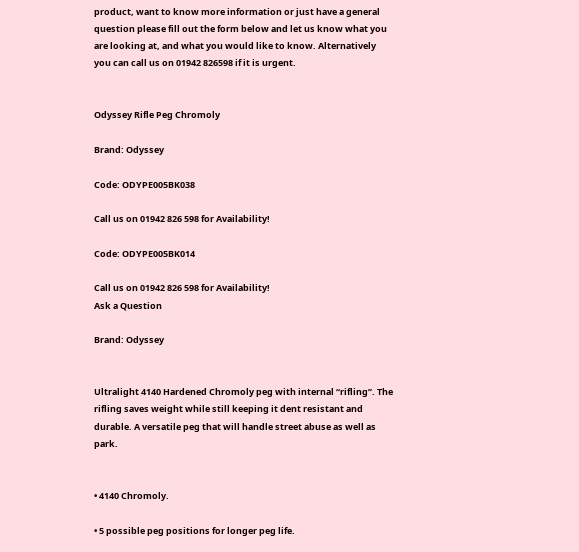product, want to know more information or just have a general question please fill out the form below and let us know what you are looking at, and what you would like to know. Alternatively you can call us on 01942 826598 if it is urgent.


Odyssey Rifle Peg Chromoly

Brand: Odyssey

Code: ODYPE005BK038

Call us on 01942 826 598 for Availability!

Code: ODYPE005BK014

Call us on 01942 826 598 for Availability!
Ask a Question

Brand: Odyssey


Ultralight 4140 Hardened Chromoly peg with internal “rifling”. The rifling saves weight while still keeping it dent resistant and durable. A versatile peg that will handle street abuse as well as park.


• 4140 Chromoly.

• 5 possible peg positions for longer peg life.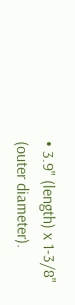• 3.9" (length) x 1-3/8" (outer diameter).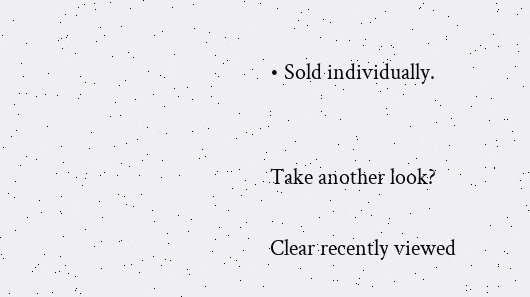• Sold individually.


Take another look?

Clear recently viewed